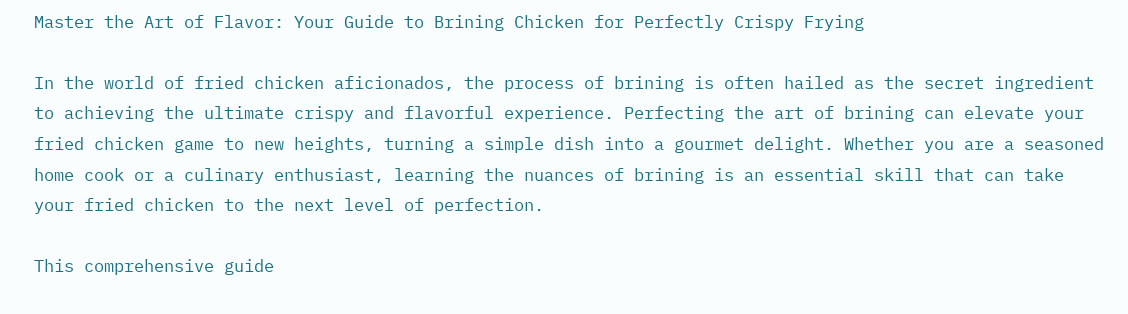Master the Art of Flavor: Your Guide to Brining Chicken for Perfectly Crispy Frying

In the world of fried chicken aficionados, the process of brining is often hailed as the secret ingredient to achieving the ultimate crispy and flavorful experience. Perfecting the art of brining can elevate your fried chicken game to new heights, turning a simple dish into a gourmet delight. Whether you are a seasoned home cook or a culinary enthusiast, learning the nuances of brining is an essential skill that can take your fried chicken to the next level of perfection.

This comprehensive guide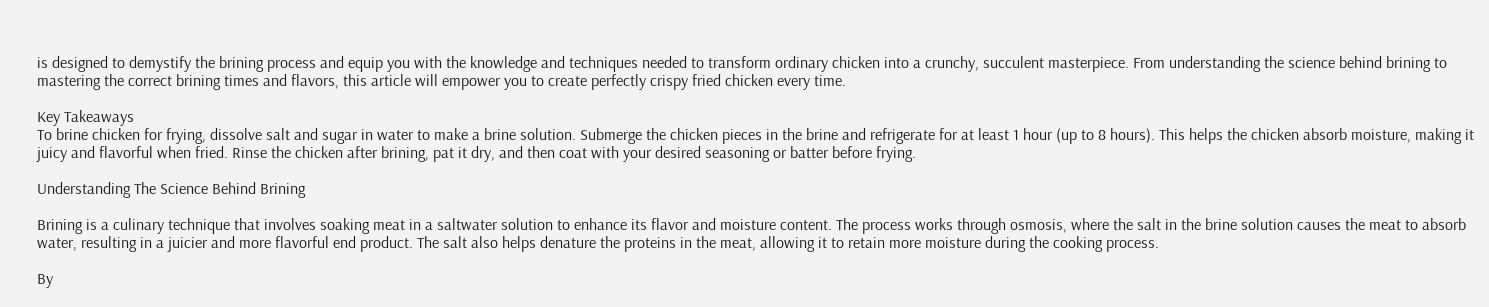is designed to demystify the brining process and equip you with the knowledge and techniques needed to transform ordinary chicken into a crunchy, succulent masterpiece. From understanding the science behind brining to mastering the correct brining times and flavors, this article will empower you to create perfectly crispy fried chicken every time.

Key Takeaways
To brine chicken for frying, dissolve salt and sugar in water to make a brine solution. Submerge the chicken pieces in the brine and refrigerate for at least 1 hour (up to 8 hours). This helps the chicken absorb moisture, making it juicy and flavorful when fried. Rinse the chicken after brining, pat it dry, and then coat with your desired seasoning or batter before frying.

Understanding The Science Behind Brining

Brining is a culinary technique that involves soaking meat in a saltwater solution to enhance its flavor and moisture content. The process works through osmosis, where the salt in the brine solution causes the meat to absorb water, resulting in a juicier and more flavorful end product. The salt also helps denature the proteins in the meat, allowing it to retain more moisture during the cooking process.

By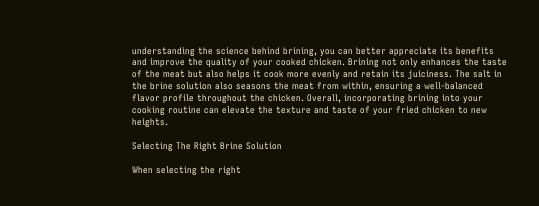understanding the science behind brining, you can better appreciate its benefits and improve the quality of your cooked chicken. Brining not only enhances the taste of the meat but also helps it cook more evenly and retain its juiciness. The salt in the brine solution also seasons the meat from within, ensuring a well-balanced flavor profile throughout the chicken. Overall, incorporating brining into your cooking routine can elevate the texture and taste of your fried chicken to new heights.

Selecting The Right Brine Solution

When selecting the right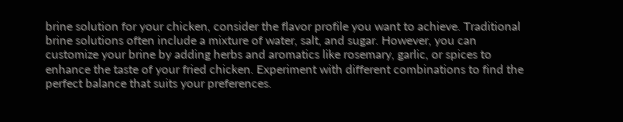brine solution for your chicken, consider the flavor profile you want to achieve. Traditional brine solutions often include a mixture of water, salt, and sugar. However, you can customize your brine by adding herbs and aromatics like rosemary, garlic, or spices to enhance the taste of your fried chicken. Experiment with different combinations to find the perfect balance that suits your preferences.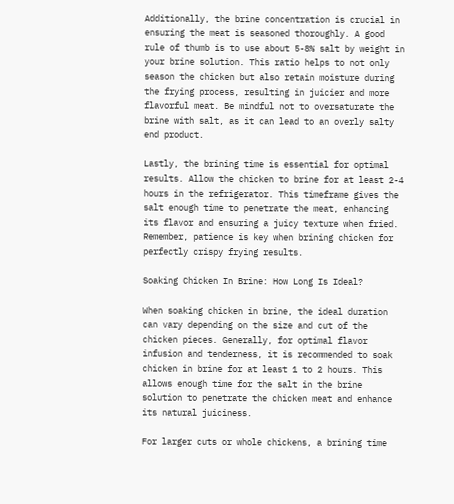Additionally, the brine concentration is crucial in ensuring the meat is seasoned thoroughly. A good rule of thumb is to use about 5-8% salt by weight in your brine solution. This ratio helps to not only season the chicken but also retain moisture during the frying process, resulting in juicier and more flavorful meat. Be mindful not to oversaturate the brine with salt, as it can lead to an overly salty end product.

Lastly, the brining time is essential for optimal results. Allow the chicken to brine for at least 2-4 hours in the refrigerator. This timeframe gives the salt enough time to penetrate the meat, enhancing its flavor and ensuring a juicy texture when fried. Remember, patience is key when brining chicken for perfectly crispy frying results.

Soaking Chicken In Brine: How Long Is Ideal?

When soaking chicken in brine, the ideal duration can vary depending on the size and cut of the chicken pieces. Generally, for optimal flavor infusion and tenderness, it is recommended to soak chicken in brine for at least 1 to 2 hours. This allows enough time for the salt in the brine solution to penetrate the chicken meat and enhance its natural juiciness.

For larger cuts or whole chickens, a brining time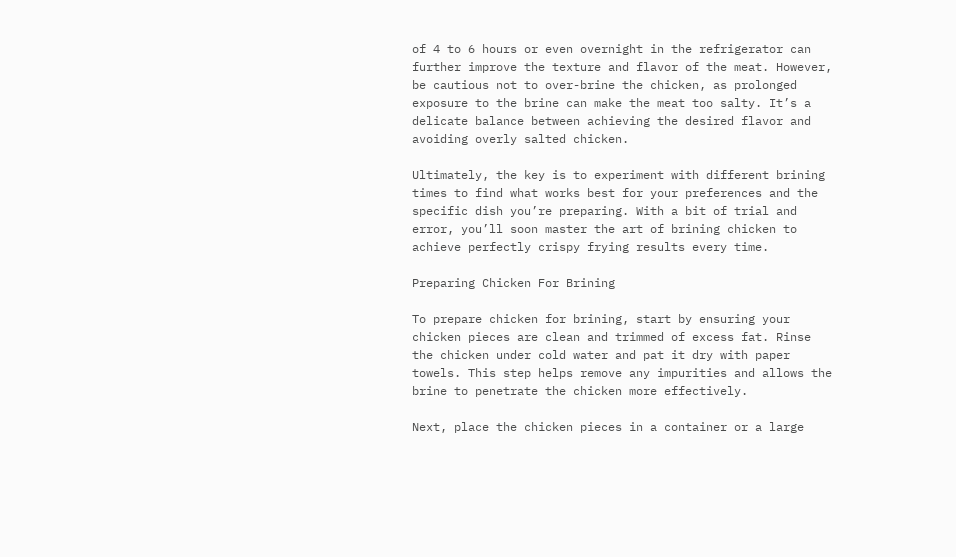of 4 to 6 hours or even overnight in the refrigerator can further improve the texture and flavor of the meat. However, be cautious not to over-brine the chicken, as prolonged exposure to the brine can make the meat too salty. It’s a delicate balance between achieving the desired flavor and avoiding overly salted chicken.

Ultimately, the key is to experiment with different brining times to find what works best for your preferences and the specific dish you’re preparing. With a bit of trial and error, you’ll soon master the art of brining chicken to achieve perfectly crispy frying results every time.

Preparing Chicken For Brining

To prepare chicken for brining, start by ensuring your chicken pieces are clean and trimmed of excess fat. Rinse the chicken under cold water and pat it dry with paper towels. This step helps remove any impurities and allows the brine to penetrate the chicken more effectively.

Next, place the chicken pieces in a container or a large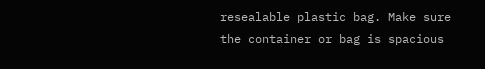resealable plastic bag. Make sure the container or bag is spacious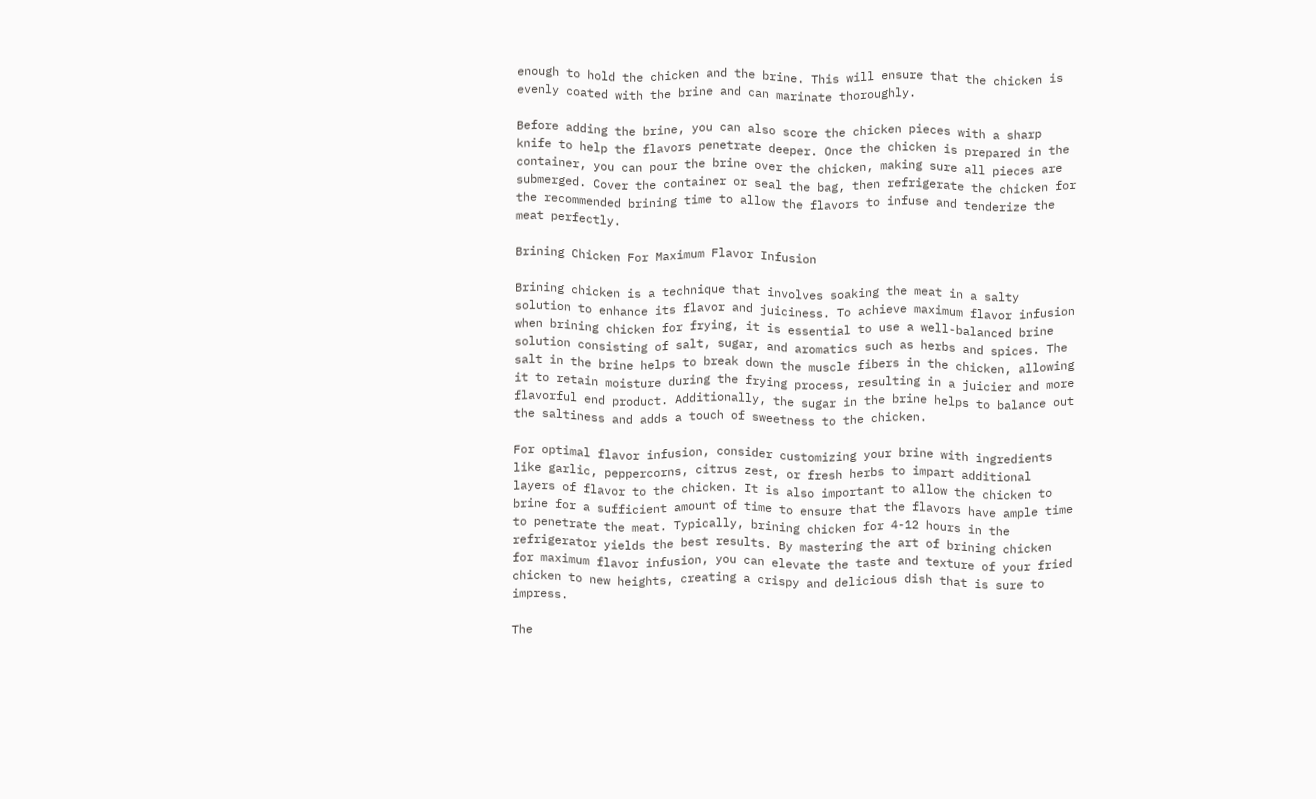enough to hold the chicken and the brine. This will ensure that the chicken is evenly coated with the brine and can marinate thoroughly.

Before adding the brine, you can also score the chicken pieces with a sharp knife to help the flavors penetrate deeper. Once the chicken is prepared in the container, you can pour the brine over the chicken, making sure all pieces are submerged. Cover the container or seal the bag, then refrigerate the chicken for the recommended brining time to allow the flavors to infuse and tenderize the meat perfectly.

Brining Chicken For Maximum Flavor Infusion

Brining chicken is a technique that involves soaking the meat in a salty solution to enhance its flavor and juiciness. To achieve maximum flavor infusion when brining chicken for frying, it is essential to use a well-balanced brine solution consisting of salt, sugar, and aromatics such as herbs and spices. The salt in the brine helps to break down the muscle fibers in the chicken, allowing it to retain moisture during the frying process, resulting in a juicier and more flavorful end product. Additionally, the sugar in the brine helps to balance out the saltiness and adds a touch of sweetness to the chicken.

For optimal flavor infusion, consider customizing your brine with ingredients like garlic, peppercorns, citrus zest, or fresh herbs to impart additional layers of flavor to the chicken. It is also important to allow the chicken to brine for a sufficient amount of time to ensure that the flavors have ample time to penetrate the meat. Typically, brining chicken for 4-12 hours in the refrigerator yields the best results. By mastering the art of brining chicken for maximum flavor infusion, you can elevate the taste and texture of your fried chicken to new heights, creating a crispy and delicious dish that is sure to impress.

The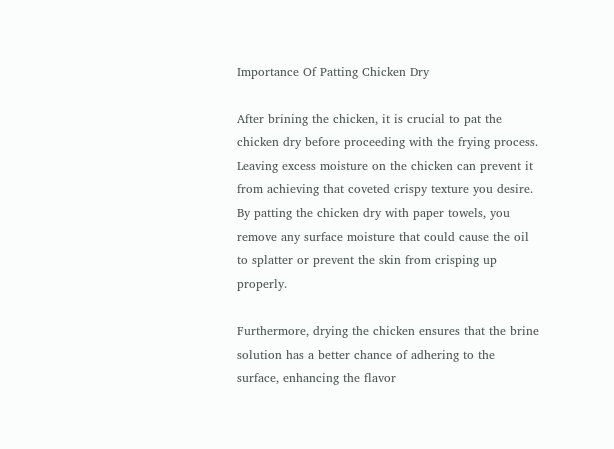Importance Of Patting Chicken Dry

After brining the chicken, it is crucial to pat the chicken dry before proceeding with the frying process. Leaving excess moisture on the chicken can prevent it from achieving that coveted crispy texture you desire. By patting the chicken dry with paper towels, you remove any surface moisture that could cause the oil to splatter or prevent the skin from crisping up properly.

Furthermore, drying the chicken ensures that the brine solution has a better chance of adhering to the surface, enhancing the flavor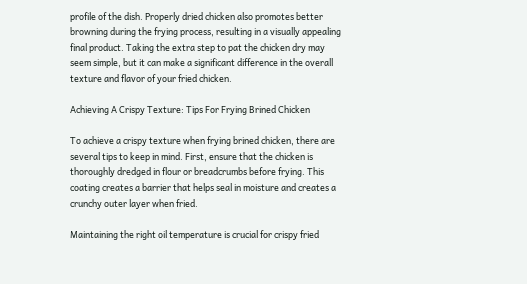profile of the dish. Properly dried chicken also promotes better browning during the frying process, resulting in a visually appealing final product. Taking the extra step to pat the chicken dry may seem simple, but it can make a significant difference in the overall texture and flavor of your fried chicken.

Achieving A Crispy Texture: Tips For Frying Brined Chicken

To achieve a crispy texture when frying brined chicken, there are several tips to keep in mind. First, ensure that the chicken is thoroughly dredged in flour or breadcrumbs before frying. This coating creates a barrier that helps seal in moisture and creates a crunchy outer layer when fried.

Maintaining the right oil temperature is crucial for crispy fried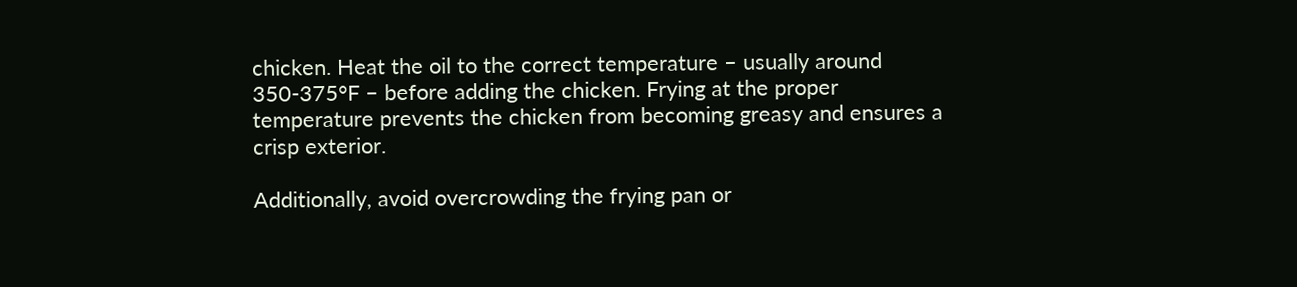chicken. Heat the oil to the correct temperature – usually around 350-375°F – before adding the chicken. Frying at the proper temperature prevents the chicken from becoming greasy and ensures a crisp exterior.

Additionally, avoid overcrowding the frying pan or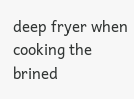deep fryer when cooking the brined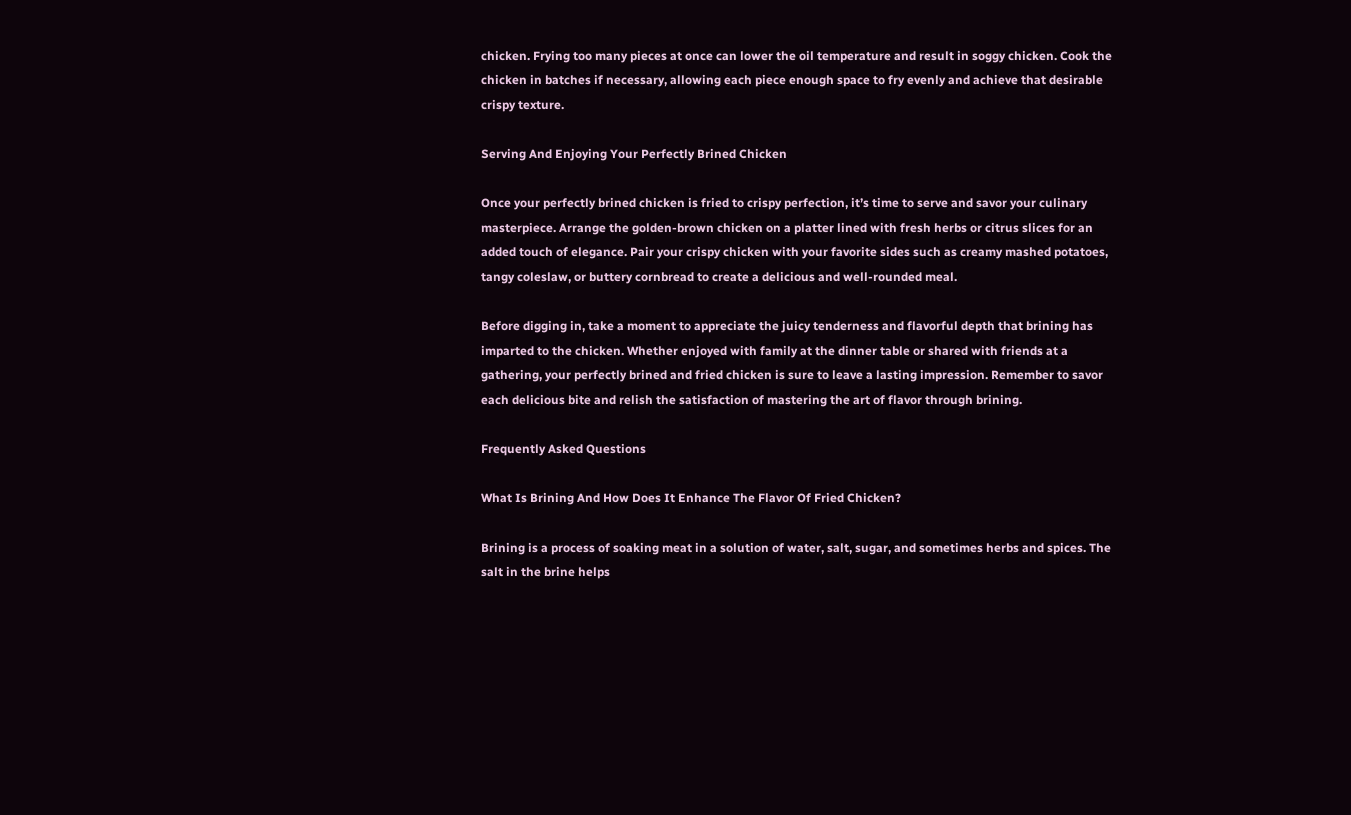chicken. Frying too many pieces at once can lower the oil temperature and result in soggy chicken. Cook the chicken in batches if necessary, allowing each piece enough space to fry evenly and achieve that desirable crispy texture.

Serving And Enjoying Your Perfectly Brined Chicken

Once your perfectly brined chicken is fried to crispy perfection, it’s time to serve and savor your culinary masterpiece. Arrange the golden-brown chicken on a platter lined with fresh herbs or citrus slices for an added touch of elegance. Pair your crispy chicken with your favorite sides such as creamy mashed potatoes, tangy coleslaw, or buttery cornbread to create a delicious and well-rounded meal.

Before digging in, take a moment to appreciate the juicy tenderness and flavorful depth that brining has imparted to the chicken. Whether enjoyed with family at the dinner table or shared with friends at a gathering, your perfectly brined and fried chicken is sure to leave a lasting impression. Remember to savor each delicious bite and relish the satisfaction of mastering the art of flavor through brining.

Frequently Asked Questions

What Is Brining And How Does It Enhance The Flavor Of Fried Chicken?

Brining is a process of soaking meat in a solution of water, salt, sugar, and sometimes herbs and spices. The salt in the brine helps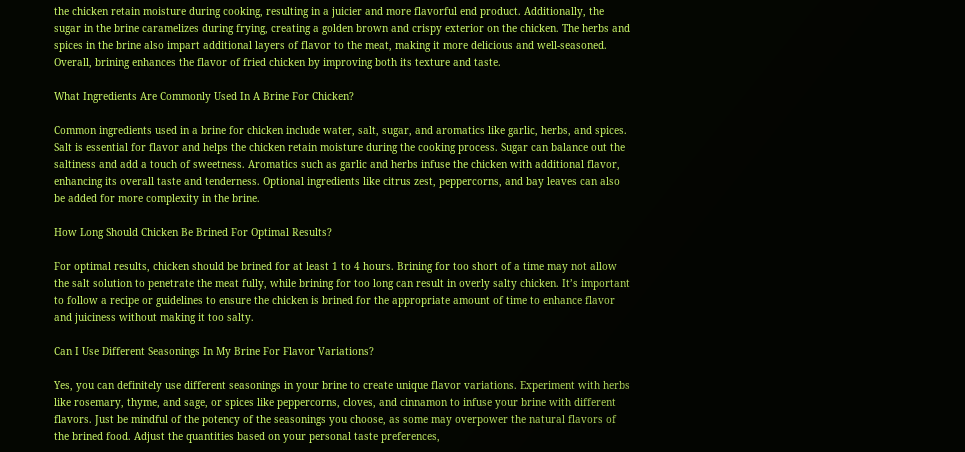the chicken retain moisture during cooking, resulting in a juicier and more flavorful end product. Additionally, the sugar in the brine caramelizes during frying, creating a golden brown and crispy exterior on the chicken. The herbs and spices in the brine also impart additional layers of flavor to the meat, making it more delicious and well-seasoned. Overall, brining enhances the flavor of fried chicken by improving both its texture and taste.

What Ingredients Are Commonly Used In A Brine For Chicken?

Common ingredients used in a brine for chicken include water, salt, sugar, and aromatics like garlic, herbs, and spices. Salt is essential for flavor and helps the chicken retain moisture during the cooking process. Sugar can balance out the saltiness and add a touch of sweetness. Aromatics such as garlic and herbs infuse the chicken with additional flavor, enhancing its overall taste and tenderness. Optional ingredients like citrus zest, peppercorns, and bay leaves can also be added for more complexity in the brine.

How Long Should Chicken Be Brined For Optimal Results?

For optimal results, chicken should be brined for at least 1 to 4 hours. Brining for too short of a time may not allow the salt solution to penetrate the meat fully, while brining for too long can result in overly salty chicken. It’s important to follow a recipe or guidelines to ensure the chicken is brined for the appropriate amount of time to enhance flavor and juiciness without making it too salty.

Can I Use Different Seasonings In My Brine For Flavor Variations?

Yes, you can definitely use different seasonings in your brine to create unique flavor variations. Experiment with herbs like rosemary, thyme, and sage, or spices like peppercorns, cloves, and cinnamon to infuse your brine with different flavors. Just be mindful of the potency of the seasonings you choose, as some may overpower the natural flavors of the brined food. Adjust the quantities based on your personal taste preferences,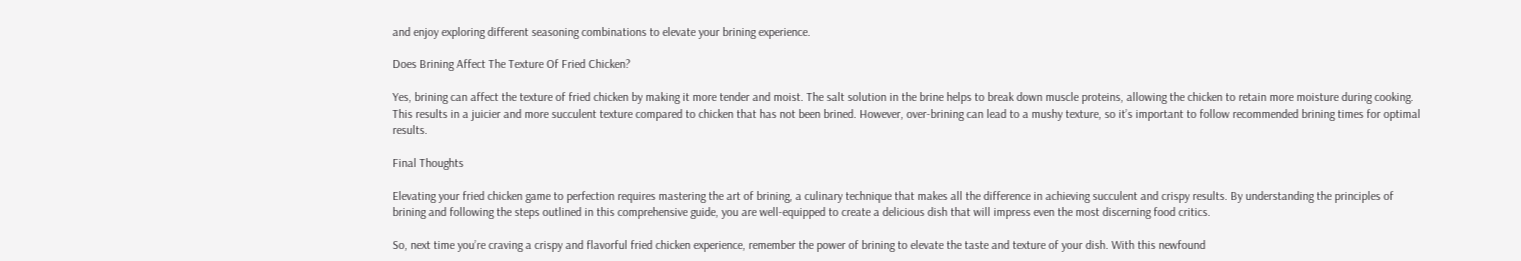and enjoy exploring different seasoning combinations to elevate your brining experience.

Does Brining Affect The Texture Of Fried Chicken?

Yes, brining can affect the texture of fried chicken by making it more tender and moist. The salt solution in the brine helps to break down muscle proteins, allowing the chicken to retain more moisture during cooking. This results in a juicier and more succulent texture compared to chicken that has not been brined. However, over-brining can lead to a mushy texture, so it’s important to follow recommended brining times for optimal results.

Final Thoughts

Elevating your fried chicken game to perfection requires mastering the art of brining, a culinary technique that makes all the difference in achieving succulent and crispy results. By understanding the principles of brining and following the steps outlined in this comprehensive guide, you are well-equipped to create a delicious dish that will impress even the most discerning food critics.

So, next time you’re craving a crispy and flavorful fried chicken experience, remember the power of brining to elevate the taste and texture of your dish. With this newfound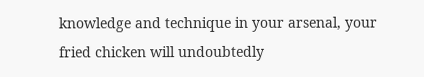knowledge and technique in your arsenal, your fried chicken will undoubtedly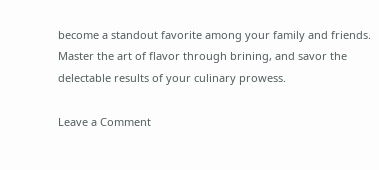become a standout favorite among your family and friends. Master the art of flavor through brining, and savor the delectable results of your culinary prowess.

Leave a Comment